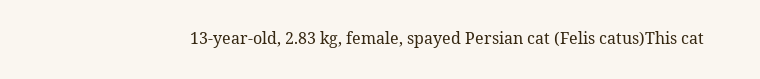13-year-old, 2.83 kg, female, spayed Persian cat (Felis catus)This cat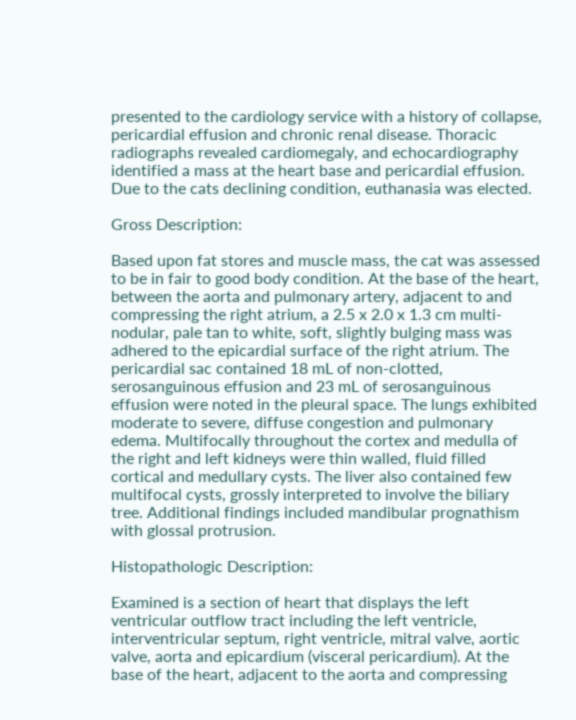presented to the cardiology service with a history of collapse, pericardial effusion and chronic renal disease. Thoracic radiographs revealed cardiomegaly, and echocardiography identified a mass at the heart base and pericardial effusion. Due to the cats declining condition, euthanasia was elected.

Gross Description:

Based upon fat stores and muscle mass, the cat was assessed to be in fair to good body condition. At the base of the heart, between the aorta and pulmonary artery, adjacent to and compressing the right atrium, a 2.5 x 2.0 x 1.3 cm multi-nodular, pale tan to white, soft, slightly bulging mass was adhered to the epicardial surface of the right atrium. The pericardial sac contained 18 mL of non-clotted, serosanguinous effusion and 23 mL of serosanguinous effusion were noted in the pleural space. The lungs exhibited moderate to severe, diffuse congestion and pulmonary edema. Multifocally throughout the cortex and medulla of the right and left kidneys were thin walled, fluid filled cortical and medullary cysts. The liver also contained few multifocal cysts, grossly interpreted to involve the biliary tree. Additional findings included mandibular prognathism with glossal protrusion.

Histopathologic Description:

Examined is a section of heart that displays the left ventricular outflow tract including the left ventricle, interventricular septum, right ventricle, mitral valve, aortic valve, aorta and epicardium (visceral pericardium). At the base of the heart, adjacent to the aorta and compressing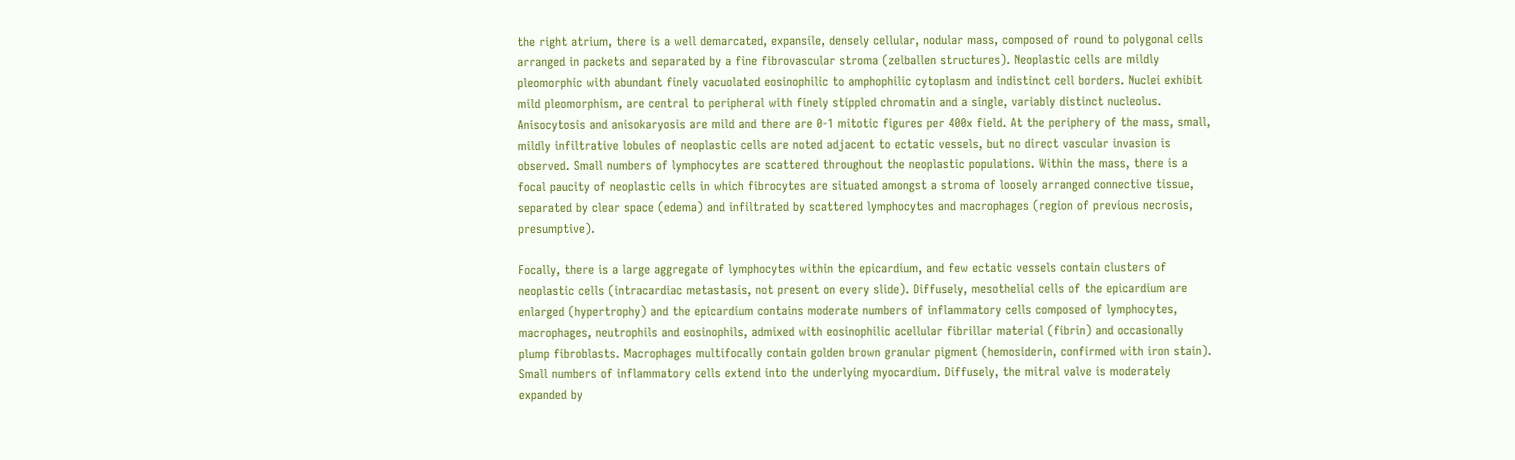the right atrium, there is a well demarcated, expansile, densely cellular, nodular mass, composed of round to polygonal cells arranged in packets and separated by a fine fibrovascular stroma (zelballen structures). Neoplastic cells are mildly pleomorphic with abundant finely vacuolated eosinophilic to amphophilic cytoplasm and indistinct cell borders. Nuclei exhibit mild pleomorphism, are central to peripheral with finely stippled chromatin and a single, variably distinct nucleolus. Anisocytosis and anisokaryosis are mild and there are 0-1 mitotic figures per 400x field. At the periphery of the mass, small, mildly infiltrative lobules of neoplastic cells are noted adjacent to ectatic vessels, but no direct vascular invasion is observed. Small numbers of lymphocytes are scattered throughout the neoplastic populations. Within the mass, there is a focal paucity of neoplastic cells in which fibrocytes are situated amongst a stroma of loosely arranged connective tissue, separated by clear space (edema) and infiltrated by scattered lymphocytes and macrophages (region of previous necrosis, presumptive).

Focally, there is a large aggregate of lymphocytes within the epicardium, and few ectatic vessels contain clusters of neoplastic cells (intracardiac metastasis, not present on every slide). Diffusely, mesothelial cells of the epicardium are enlarged (hypertrophy) and the epicardium contains moderate numbers of inflammatory cells composed of lymphocytes, macrophages, neutrophils and eosinophils, admixed with eosinophilic acellular fibrillar material (fibrin) and occasionally plump fibroblasts. Macrophages multifocally contain golden brown granular pigment (hemosiderin, confirmed with iron stain). Small numbers of inflammatory cells extend into the underlying myocardium. Diffusely, the mitral valve is moderately expanded by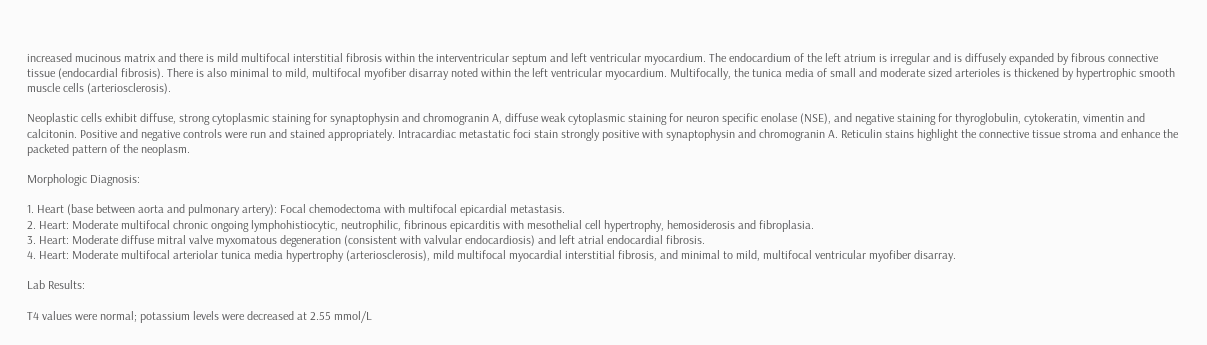increased mucinous matrix and there is mild multifocal interstitial fibrosis within the interventricular septum and left ventricular myocardium. The endocardium of the left atrium is irregular and is diffusely expanded by fibrous connective tissue (endocardial fibrosis). There is also minimal to mild, multifocal myofiber disarray noted within the left ventricular myocardium. Multifocally, the tunica media of small and moderate sized arterioles is thickened by hypertrophic smooth muscle cells (arteriosclerosis).

Neoplastic cells exhibit diffuse, strong cytoplasmic staining for synaptophysin and chromogranin A, diffuse weak cytoplasmic staining for neuron specific enolase (NSE), and negative staining for thyroglobulin, cytokeratin, vimentin and calcitonin. Positive and negative controls were run and stained appropriately. Intracardiac metastatic foci stain strongly positive with synaptophysin and chromogranin A. Reticulin stains highlight the connective tissue stroma and enhance the packeted pattern of the neoplasm.

Morphologic Diagnosis:

1. Heart (base between aorta and pulmonary artery): Focal chemodectoma with multifocal epicardial metastasis.
2. Heart: Moderate multifocal chronic ongoing lymphohistiocytic, neutrophilic, fibrinous epicarditis with mesothelial cell hypertrophy, hemosiderosis and fibroplasia.
3. Heart: Moderate diffuse mitral valve myxomatous degeneration (consistent with valvular endocardiosis) and left atrial endocardial fibrosis.
4. Heart: Moderate multifocal arteriolar tunica media hypertrophy (arteriosclerosis), mild multifocal myocardial interstitial fibrosis, and minimal to mild, multifocal ventricular myofiber disarray.

Lab Results:

T4 values were normal; potassium levels were decreased at 2.55 mmol/L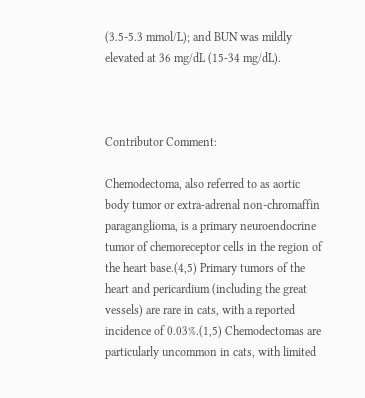(3.5-5.3 mmol/L); and BUN was mildly elevated at 36 mg/dL (15-34 mg/dL).



Contributor Comment:

Chemodectoma, also referred to as aortic body tumor or extra-adrenal non-chromaffin paraganglioma, is a primary neuroendocrine tumor of chemoreceptor cells in the region of the heart base.(4,5) Primary tumors of the heart and pericardium (including the great vessels) are rare in cats, with a reported incidence of 0.03%.(1,5) Chemodectomas are particularly uncommon in cats, with limited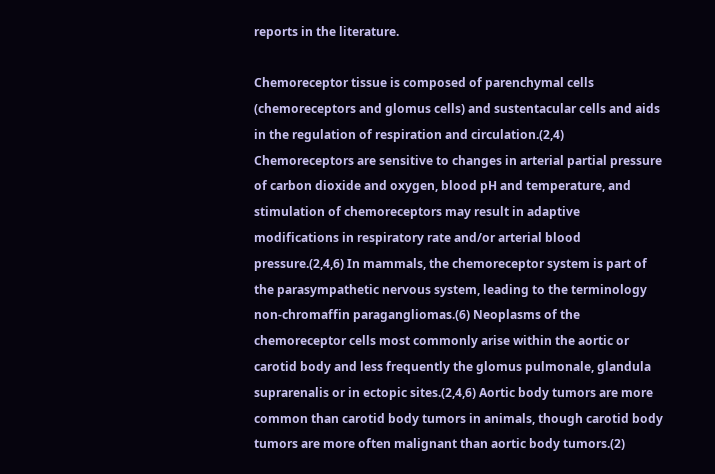reports in the literature.

Chemoreceptor tissue is composed of parenchymal cells (chemoreceptors and glomus cells) and sustentacular cells and aids in the regulation of respiration and circulation.(2,4) Chemoreceptors are sensitive to changes in arterial partial pressure of carbon dioxide and oxygen, blood pH and temperature, and stimulation of chemoreceptors may result in adaptive modifications in respiratory rate and/or arterial blood pressure.(2,4,6) In mammals, the chemoreceptor system is part of the parasympathetic nervous system, leading to the terminology non-chromaffin paragangliomas.(6) Neoplasms of the chemoreceptor cells most commonly arise within the aortic or carotid body and less frequently the glomus pulmonale, glandula suprarenalis or in ectopic sites.(2,4,6) Aortic body tumors are more common than carotid body tumors in animals, though carotid body tumors are more often malignant than aortic body tumors.(2)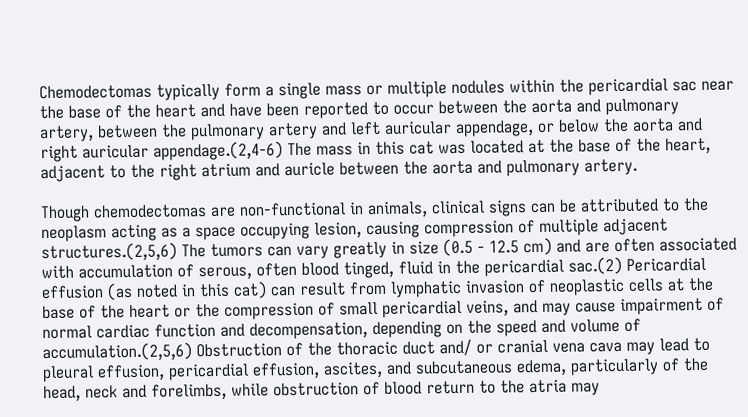Chemodectomas typically form a single mass or multiple nodules within the pericardial sac near the base of the heart and have been reported to occur between the aorta and pulmonary artery, between the pulmonary artery and left auricular appendage, or below the aorta and right auricular appendage.(2,4-6) The mass in this cat was located at the base of the heart, adjacent to the right atrium and auricle between the aorta and pulmonary artery.

Though chemodectomas are non-functional in animals, clinical signs can be attributed to the neoplasm acting as a space occupying lesion, causing compression of multiple adjacent structures.(2,5,6) The tumors can vary greatly in size (0.5 - 12.5 cm) and are often associated with accumulation of serous, often blood tinged, fluid in the pericardial sac.(2) Pericardial effusion (as noted in this cat) can result from lymphatic invasion of neoplastic cells at the base of the heart or the compression of small pericardial veins, and may cause impairment of normal cardiac function and decompensation, depending on the speed and volume of accumulation.(2,5,6) Obstruction of the thoracic duct and/ or cranial vena cava may lead to pleural effusion, pericardial effusion, ascites, and subcutaneous edema, particularly of the head, neck and forelimbs, while obstruction of blood return to the atria may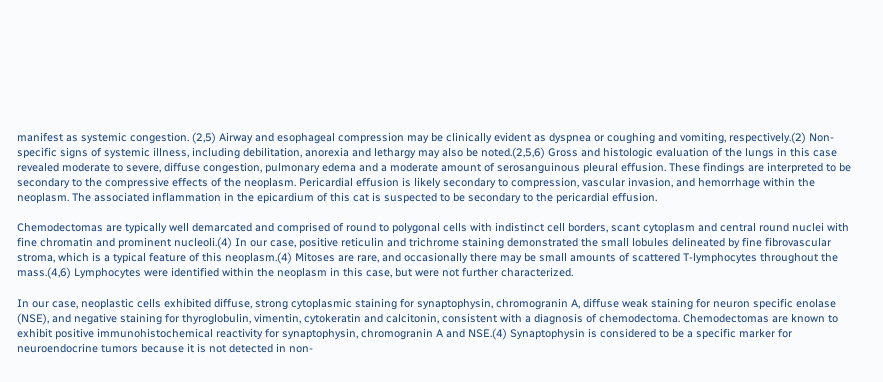manifest as systemic congestion. (2,5) Airway and esophageal compression may be clinically evident as dyspnea or coughing and vomiting, respectively.(2) Non-specific signs of systemic illness, including debilitation, anorexia and lethargy may also be noted.(2,5,6) Gross and histologic evaluation of the lungs in this case revealed moderate to severe, diffuse congestion, pulmonary edema and a moderate amount of serosanguinous pleural effusion. These findings are interpreted to be secondary to the compressive effects of the neoplasm. Pericardial effusion is likely secondary to compression, vascular invasion, and hemorrhage within the neoplasm. The associated inflammation in the epicardium of this cat is suspected to be secondary to the pericardial effusion.

Chemodectomas are typically well demarcated and comprised of round to polygonal cells with indistinct cell borders, scant cytoplasm and central round nuclei with fine chromatin and prominent nucleoli.(4) In our case, positive reticulin and trichrome staining demonstrated the small lobules delineated by fine fibrovascular stroma, which is a typical feature of this neoplasm.(4) Mitoses are rare, and occasionally there may be small amounts of scattered T-lymphocytes throughout the mass.(4,6) Lymphocytes were identified within the neoplasm in this case, but were not further characterized.

In our case, neoplastic cells exhibited diffuse, strong cytoplasmic staining for synaptophysin, chromogranin A, diffuse weak staining for neuron specific enolase (NSE), and negative staining for thyroglobulin, vimentin, cytokeratin and calcitonin, consistent with a diagnosis of chemodectoma. Chemodectomas are known to exhibit positive immunohistochemical reactivity for synaptophysin, chromogranin A and NSE.(4) Synaptophysin is considered to be a specific marker for neuroendocrine tumors because it is not detected in non-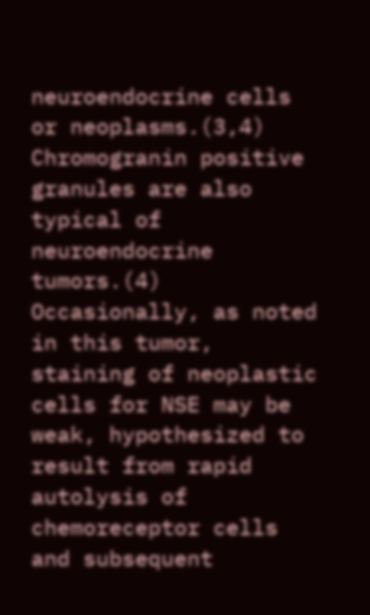neuroendocrine cells or neoplasms.(3,4) Chromogranin positive granules are also typical of neuroendocrine tumors.(4) Occasionally, as noted in this tumor, staining of neoplastic cells for NSE may be weak, hypothesized to result from rapid autolysis of chemoreceptor cells and subsequent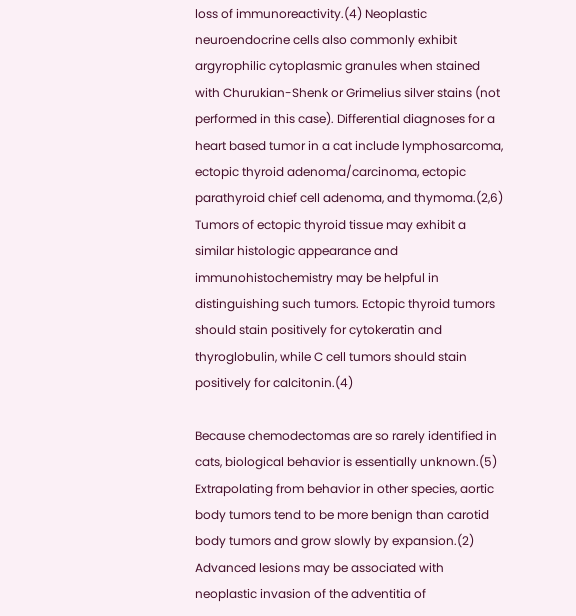loss of immunoreactivity.(4) Neoplastic neuroendocrine cells also commonly exhibit argyrophilic cytoplasmic granules when stained with Churukian-Shenk or Grimelius silver stains (not performed in this case). Differential diagnoses for a heart based tumor in a cat include lymphosarcoma, ectopic thyroid adenoma/carcinoma, ectopic parathyroid chief cell adenoma, and thymoma.(2,6) Tumors of ectopic thyroid tissue may exhibit a similar histologic appearance and immunohistochemistry may be helpful in distinguishing such tumors. Ectopic thyroid tumors should stain positively for cytokeratin and thyroglobulin, while C cell tumors should stain positively for calcitonin.(4)

Because chemodectomas are so rarely identified in cats, biological behavior is essentially unknown.(5) Extrapolating from behavior in other species, aortic body tumors tend to be more benign than carotid body tumors and grow slowly by expansion.(2) Advanced lesions may be associated with neoplastic invasion of the adventitia of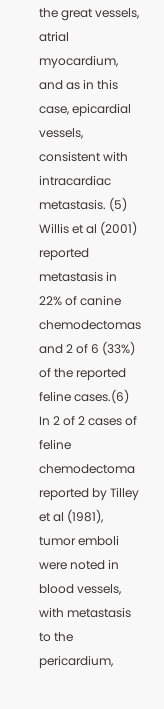the great vessels, atrial myocardium, and as in this case, epicardial vessels, consistent with intracardiac metastasis. (5) Willis et al (2001) reported metastasis in 22% of canine chemodectomas and 2 of 6 (33%) of the reported feline cases.(6) In 2 of 2 cases of feline chemodectoma reported by Tilley et al (1981), tumor emboli were noted in blood vessels, with metastasis to the pericardium,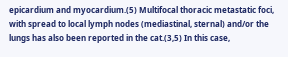epicardium and myocardium.(5) Multifocal thoracic metastatic foci, with spread to local lymph nodes (mediastinal, sternal) and/or the lungs has also been reported in the cat.(3,5) In this case,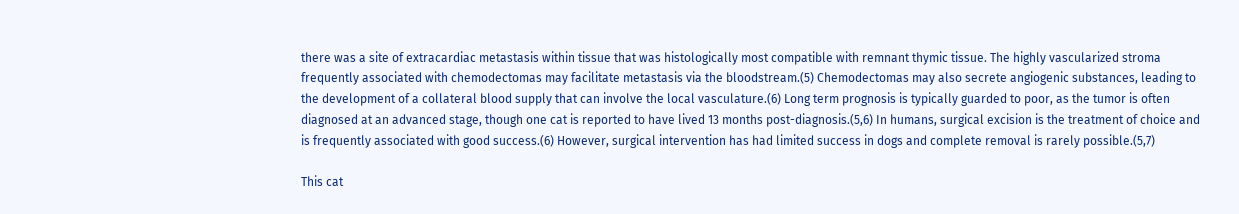there was a site of extracardiac metastasis within tissue that was histologically most compatible with remnant thymic tissue. The highly vascularized stroma frequently associated with chemodectomas may facilitate metastasis via the bloodstream.(5) Chemodectomas may also secrete angiogenic substances, leading to the development of a collateral blood supply that can involve the local vasculature.(6) Long term prognosis is typically guarded to poor, as the tumor is often diagnosed at an advanced stage, though one cat is reported to have lived 13 months post-diagnosis.(5,6) In humans, surgical excision is the treatment of choice and is frequently associated with good success.(6) However, surgical intervention has had limited success in dogs and complete removal is rarely possible.(5,7)

This cat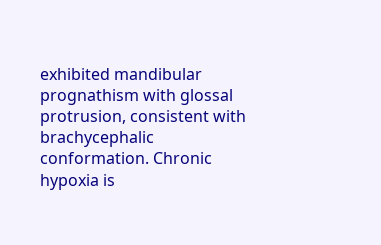exhibited mandibular prognathism with glossal protrusion, consistent with brachycephalic conformation. Chronic hypoxia is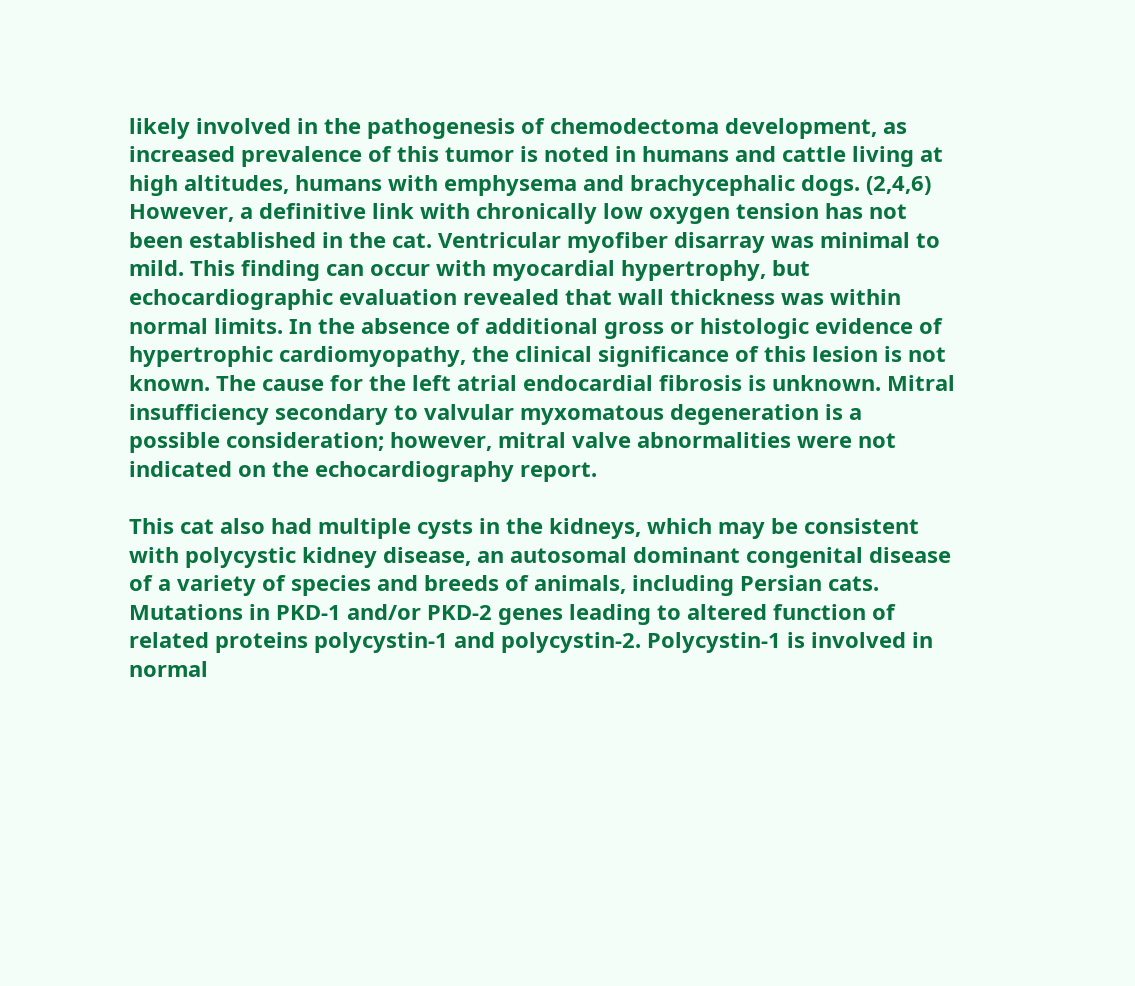likely involved in the pathogenesis of chemodectoma development, as increased prevalence of this tumor is noted in humans and cattle living at high altitudes, humans with emphysema and brachycephalic dogs. (2,4,6) However, a definitive link with chronically low oxygen tension has not been established in the cat. Ventricular myofiber disarray was minimal to mild. This finding can occur with myocardial hypertrophy, but echocardiographic evaluation revealed that wall thickness was within normal limits. In the absence of additional gross or histologic evidence of hypertrophic cardiomyopathy, the clinical significance of this lesion is not known. The cause for the left atrial endocardial fibrosis is unknown. Mitral insufficiency secondary to valvular myxomatous degeneration is a possible consideration; however, mitral valve abnormalities were not indicated on the echocardiography report.

This cat also had multiple cysts in the kidneys, which may be consistent with polycystic kidney disease, an autosomal dominant congenital disease of a variety of species and breeds of animals, including Persian cats. Mutations in PKD-1 and/or PKD-2 genes leading to altered function of related proteins polycystin-1 and polycystin-2. Polycystin-1 is involved in normal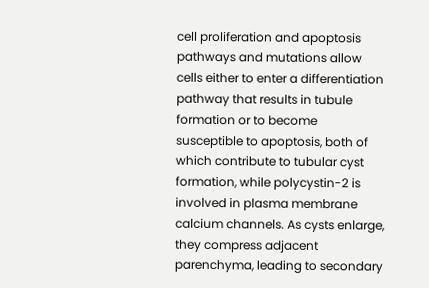cell proliferation and apoptosis pathways and mutations allow cells either to enter a differentiation pathway that results in tubule formation or to become susceptible to apoptosis, both of which contribute to tubular cyst formation, while polycystin-2 is involved in plasma membrane calcium channels. As cysts enlarge, they compress adjacent parenchyma, leading to secondary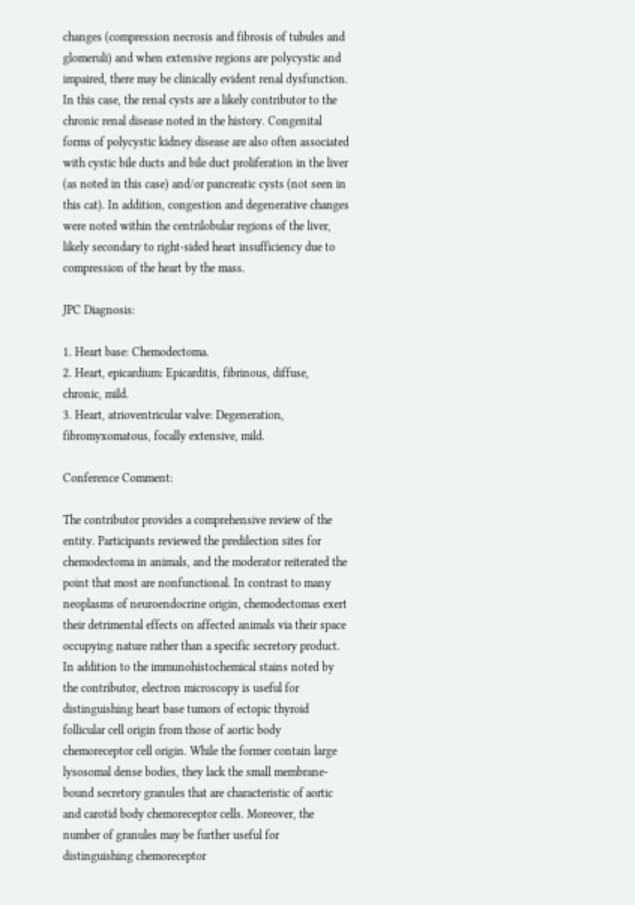changes (compression necrosis and fibrosis of tubules and glomeruli) and when extensive regions are polycystic and impaired, there may be clinically evident renal dysfunction. In this case, the renal cysts are a likely contributor to the chronic renal disease noted in the history. Congenital forms of polycystic kidney disease are also often associated with cystic bile ducts and bile duct proliferation in the liver (as noted in this case) and/or pancreatic cysts (not seen in this cat). In addition, congestion and degenerative changes were noted within the centrilobular regions of the liver, likely secondary to right-sided heart insufficiency due to compression of the heart by the mass.

JPC Diagnosis:

1. Heart base: Chemodectoma.
2. Heart, epicardium: Epicarditis, fibrinous, diffuse, chronic, mild.
3. Heart, atrioventricular valve: Degeneration, fibromyxomatous, focally extensive, mild.

Conference Comment:

The contributor provides a comprehensive review of the entity. Participants reviewed the predilection sites for chemodectoma in animals, and the moderator reiterated the point that most are nonfunctional. In contrast to many neoplasms of neuroendocrine origin, chemodectomas exert their detrimental effects on affected animals via their space occupying nature rather than a specific secretory product. In addition to the immunohistochemical stains noted by the contributor, electron microscopy is useful for distinguishing heart base tumors of ectopic thyroid follicular cell origin from those of aortic body chemoreceptor cell origin. While the former contain large lysosomal dense bodies, they lack the small membrane-bound secretory granules that are characteristic of aortic and carotid body chemoreceptor cells. Moreover, the number of granules may be further useful for distinguishing chemoreceptor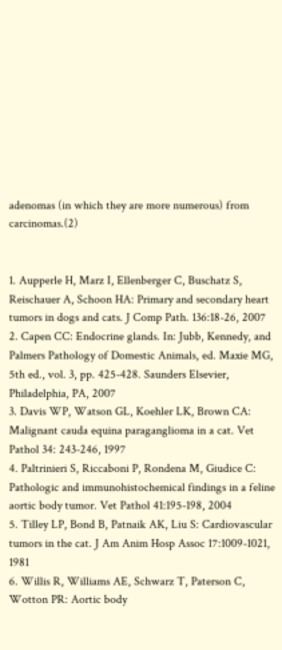adenomas (in which they are more numerous) from carcinomas.(2)


1. Aupperle H, Marz I, Ellenberger C, Buschatz S, Reischauer A, Schoon HA: Primary and secondary heart tumors in dogs and cats. J Comp Path. 136:18-26, 2007
2. Capen CC: Endocrine glands. In: Jubb, Kennedy, and Palmers Pathology of Domestic Animals, ed. Maxie MG, 5th ed., vol. 3, pp. 425-428. Saunders Elsevier, Philadelphia, PA, 2007
3. Davis WP, Watson GL, Koehler LK, Brown CA: Malignant cauda equina paraganglioma in a cat. Vet Pathol 34: 243-246, 1997
4. Paltrinieri S, Riccaboni P, Rondena M, Giudice C: Pathologic and immunohistochemical findings in a feline aortic body tumor. Vet Pathol 41:195-198, 2004
5. Tilley LP, Bond B, Patnaik AK, Liu S: Cardiovascular tumors in the cat. J Am Anim Hosp Assoc 17:1009-1021, 1981
6. Willis R, Williams AE, Schwarz T, Paterson C, Wotton PR: Aortic body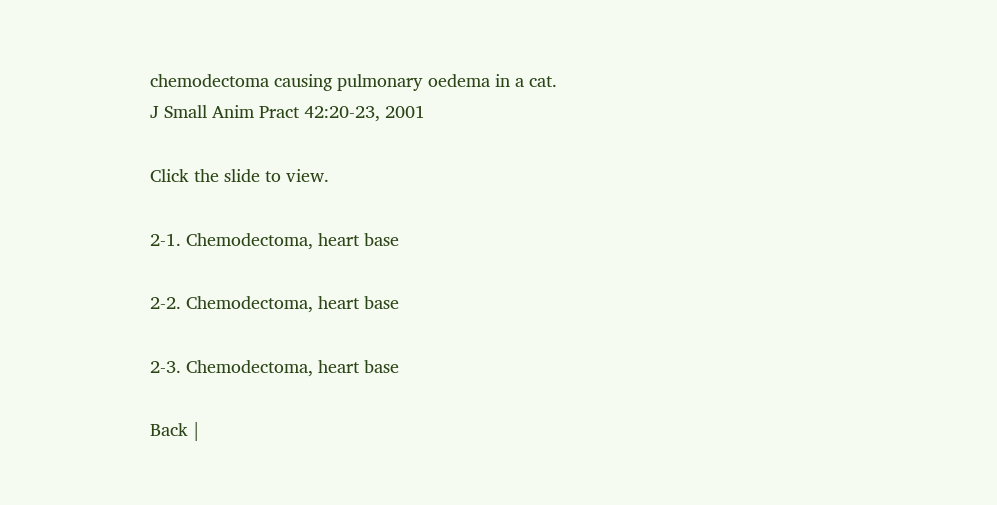chemodectoma causing pulmonary oedema in a cat. J Small Anim Pract 42:20-23, 2001

Click the slide to view.

2-1. Chemodectoma, heart base

2-2. Chemodectoma, heart base

2-3. Chemodectoma, heart base

Back |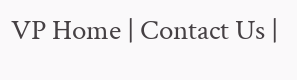VP Home | Contact Us |